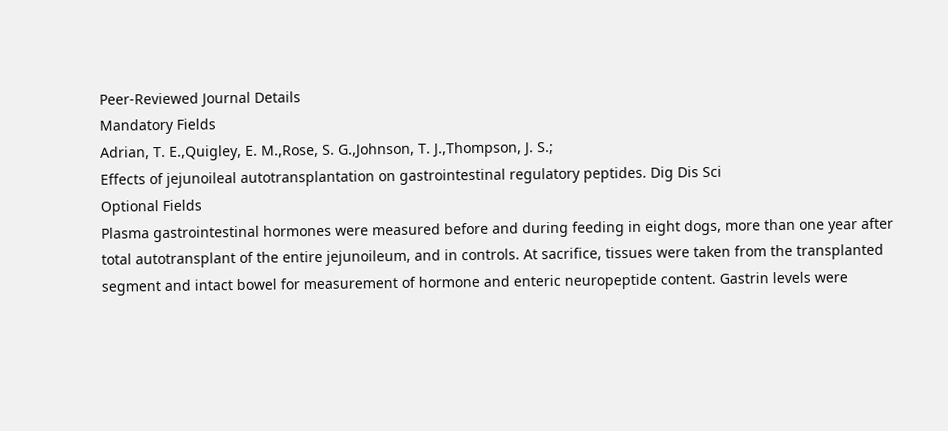Peer-Reviewed Journal Details
Mandatory Fields
Adrian, T. E.,Quigley, E. M.,Rose, S. G.,Johnson, T. J.,Thompson, J. S.;
Effects of jejunoileal autotransplantation on gastrointestinal regulatory peptides. Dig Dis Sci
Optional Fields
Plasma gastrointestinal hormones were measured before and during feeding in eight dogs, more than one year after total autotransplant of the entire jejunoileum, and in controls. At sacrifice, tissues were taken from the transplanted segment and intact bowel for measurement of hormone and enteric neuropeptide content. Gastrin levels were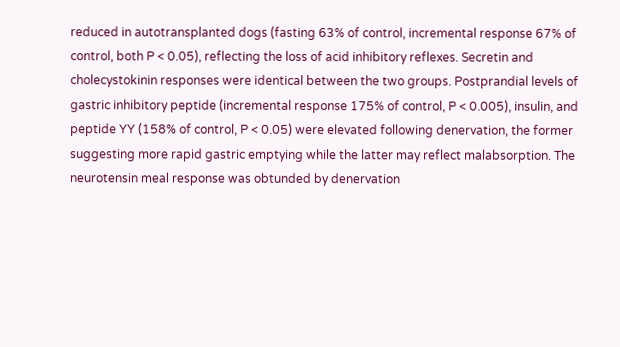reduced in autotransplanted dogs (fasting 63% of control, incremental response 67% of control, both P < 0.05), reflecting the loss of acid inhibitory reflexes. Secretin and cholecystokinin responses were identical between the two groups. Postprandial levels of gastric inhibitory peptide (incremental response 175% of control, P < 0.005), insulin, and peptide YY (158% of control, P < 0.05) were elevated following denervation, the former suggesting more rapid gastric emptying while the latter may reflect malabsorption. The neurotensin meal response was obtunded by denervation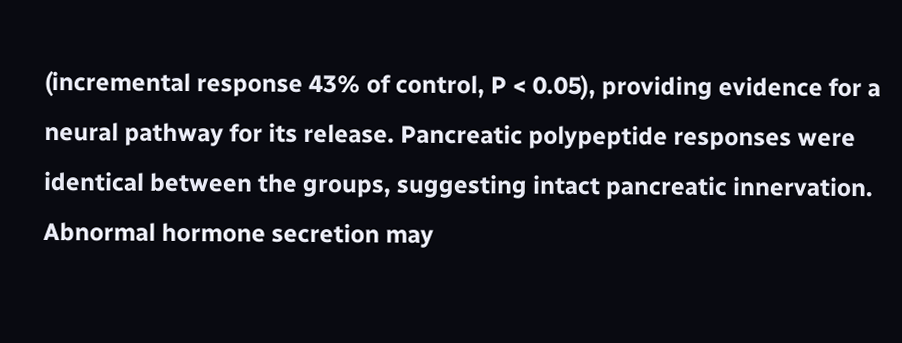(incremental response 43% of control, P < 0.05), providing evidence for a neural pathway for its release. Pancreatic polypeptide responses were identical between the groups, suggesting intact pancreatic innervation. Abnormal hormone secretion may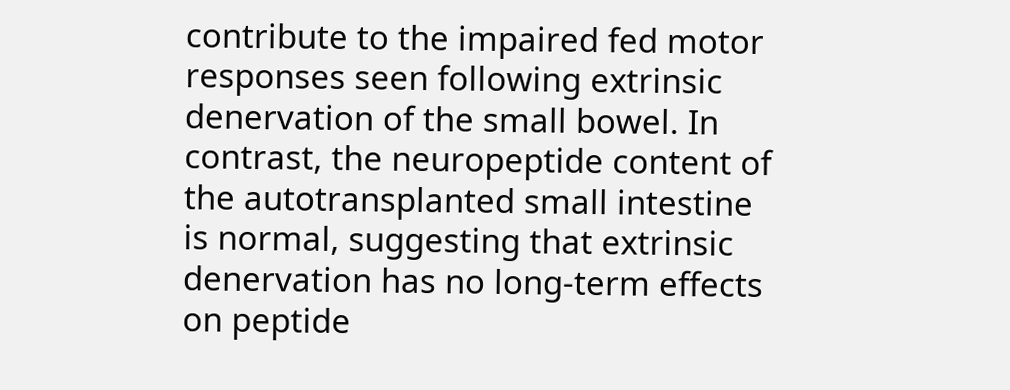contribute to the impaired fed motor responses seen following extrinsic denervation of the small bowel. In contrast, the neuropeptide content of the autotransplanted small intestine is normal, suggesting that extrinsic denervation has no long-term effects on peptide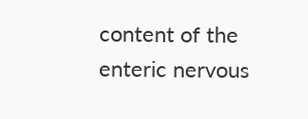content of the enteric nervous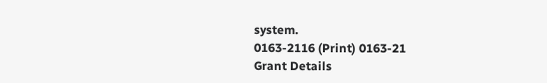system.
0163-2116 (Print) 0163-21
Grant Details